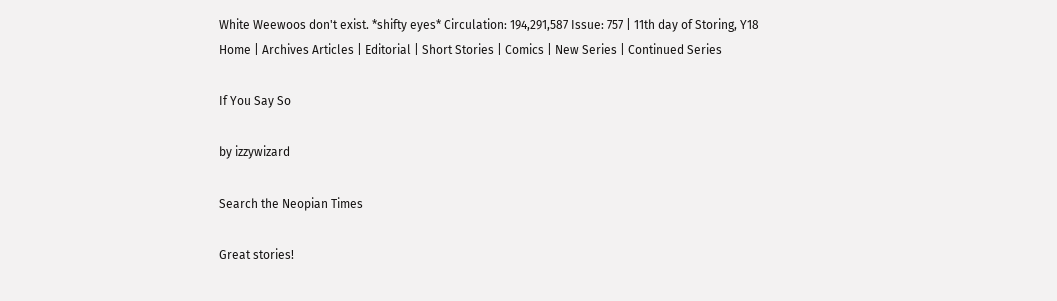White Weewoos don't exist. *shifty eyes* Circulation: 194,291,587 Issue: 757 | 11th day of Storing, Y18
Home | Archives Articles | Editorial | Short Stories | Comics | New Series | Continued Series

If You Say So

by izzywizard

Search the Neopian Times

Great stories!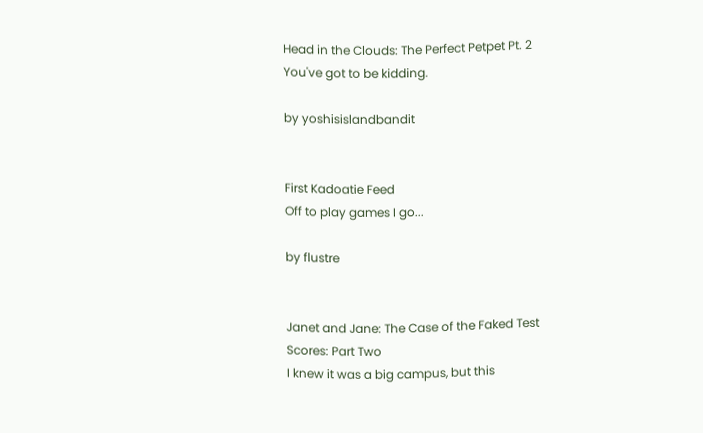Head in the Clouds: The Perfect Petpet Pt. 2
You've got to be kidding.

by yoshisislandbandit


First Kadoatie Feed
Off to play games I go...

by flustre


Janet and Jane: The Case of the Faked Test Scores: Part Two
I knew it was a big campus, but this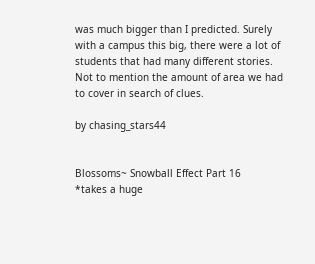was much bigger than I predicted. Surely with a campus this big, there were a lot of students that had many different stories. Not to mention the amount of area we had to cover in search of clues.

by chasing_stars44


Blossoms~ Snowball Effect Part 16
*takes a huge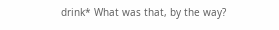drink* What was that, by the way?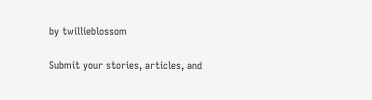by twillieblossom

Submit your stories, articles, and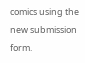comics using the new submission form.